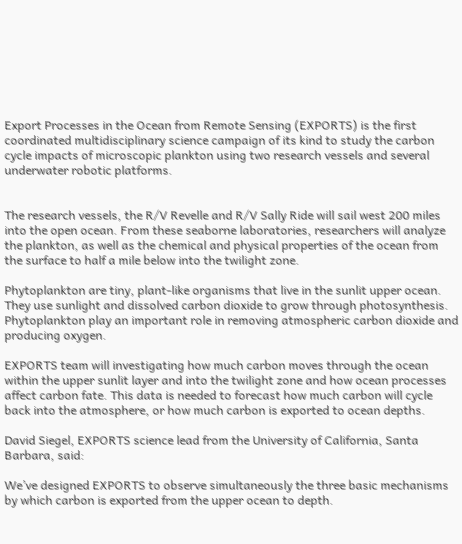Export Processes in the Ocean from Remote Sensing (EXPORTS) is the first coordinated multidisciplinary science campaign of its kind to study the carbon cycle impacts of microscopic plankton using two research vessels and several underwater robotic platforms.


The research vessels, the R/V Revelle and R/V Sally Ride will sail west 200 miles into the open ocean. From these seaborne laboratories, researchers will analyze the plankton, as well as the chemical and physical properties of the ocean from the surface to half a mile below into the twilight zone.

Phytoplankton are tiny, plant-like organisms that live in the sunlit upper ocean. They use sunlight and dissolved carbon dioxide to grow through photosynthesis. Phytoplankton play an important role in removing atmospheric carbon dioxide and producing oxygen.

EXPORTS team will investigating how much carbon moves through the ocean within the upper sunlit layer and into the twilight zone and how ocean processes affect carbon fate. This data is needed to forecast how much carbon will cycle back into the atmosphere, or how much carbon is exported to ocean depths.

David Siegel, EXPORTS science lead from the University of California, Santa Barbara, said:

We’ve designed EXPORTS to observe simultaneously the three basic mechanisms by which carbon is exported from the upper ocean to depth.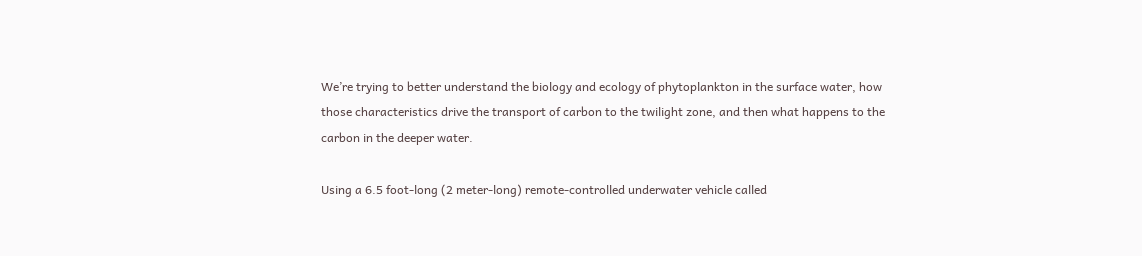We’re trying to better understand the biology and ecology of phytoplankton in the surface water, how those characteristics drive the transport of carbon to the twilight zone, and then what happens to the carbon in the deeper water.

Using a 6.5 foot-long (2 meter-long) remote-controlled underwater vehicle called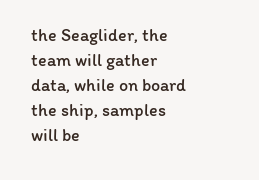the Seaglider, the team will gather data, while on board the ship, samples will be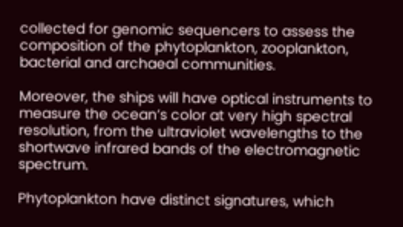collected for genomic sequencers to assess the composition of the phytoplankton, zooplankton, bacterial and archaeal communities.

Moreover, the ships will have optical instruments to measure the ocean’s color at very high spectral resolution, from the ultraviolet wavelengths to the shortwave infrared bands of the electromagnetic spectrum.

Phytoplankton have distinct signatures, which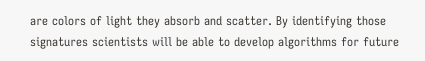are colors of light they absorb and scatter. By identifying those signatures scientists will be able to develop algorithms for future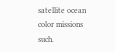satellite ocean color missions such.